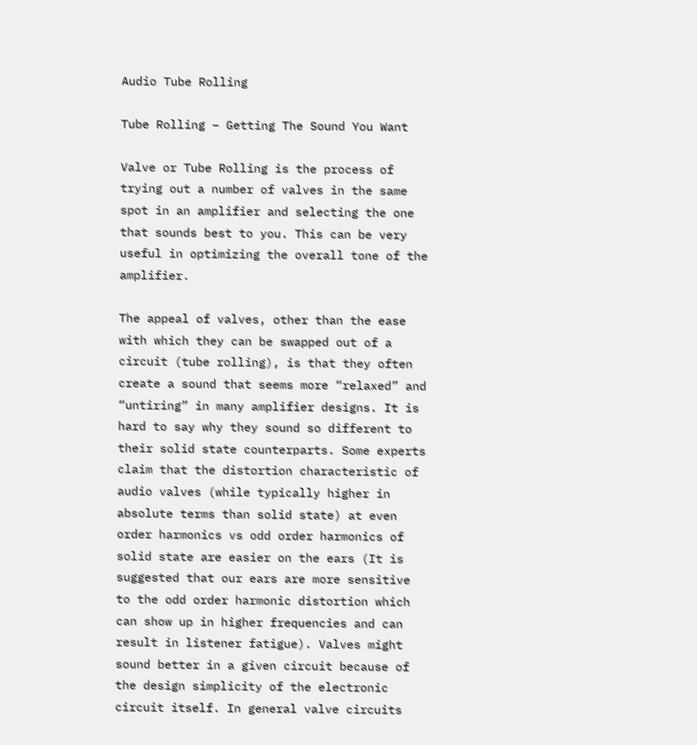Audio Tube Rolling

Tube Rolling – Getting The Sound You Want

Valve or Tube Rolling is the process of trying out a number of valves in the same spot in an amplifier and selecting the one that sounds best to you. This can be very useful in optimizing the overall tone of the amplifier.

The appeal of valves, other than the ease with which they can be swapped out of a circuit (tube rolling), is that they often create a sound that seems more “relaxed” and “untiring” in many amplifier designs. It is hard to say why they sound so different to their solid state counterparts. Some experts claim that the distortion characteristic of audio valves (while typically higher in absolute terms than solid state) at even order harmonics vs odd order harmonics of solid state are easier on the ears (It is suggested that our ears are more sensitive to the odd order harmonic distortion which can show up in higher frequencies and can result in listener fatigue). Valves might sound better in a given circuit because of the design simplicity of the electronic circuit itself. In general valve circuits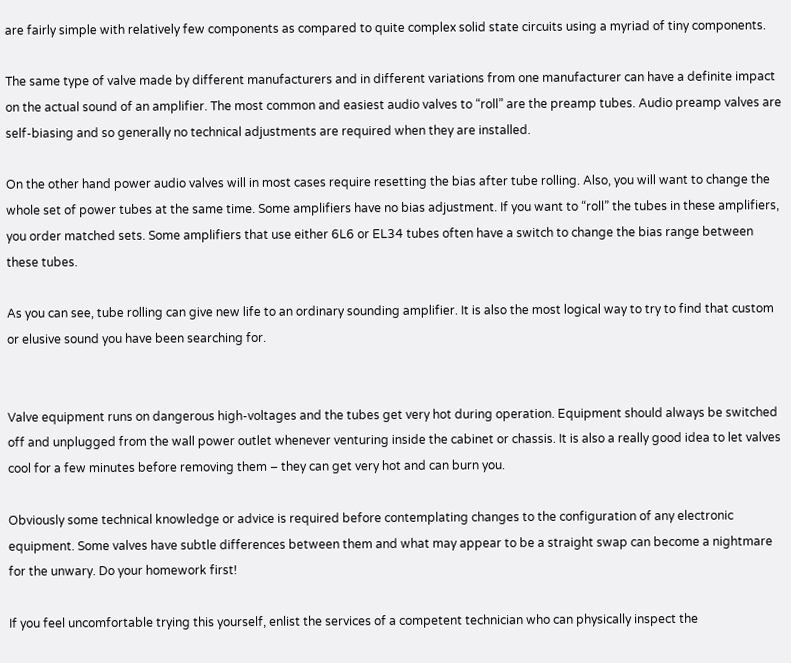are fairly simple with relatively few components as compared to quite complex solid state circuits using a myriad of tiny components.

The same type of valve made by different manufacturers and in different variations from one manufacturer can have a definite impact on the actual sound of an amplifier. The most common and easiest audio valves to “roll” are the preamp tubes. Audio preamp valves are self-biasing and so generally no technical adjustments are required when they are installed.

On the other hand power audio valves will in most cases require resetting the bias after tube rolling. Also, you will want to change the whole set of power tubes at the same time. Some amplifiers have no bias adjustment. If you want to “roll” the tubes in these amplifiers, you order matched sets. Some amplifiers that use either 6L6 or EL34 tubes often have a switch to change the bias range between these tubes.

As you can see, tube rolling can give new life to an ordinary sounding amplifier. It is also the most logical way to try to find that custom or elusive sound you have been searching for.


Valve equipment runs on dangerous high-voltages and the tubes get very hot during operation. Equipment should always be switched off and unplugged from the wall power outlet whenever venturing inside the cabinet or chassis. It is also a really good idea to let valves cool for a few minutes before removing them – they can get very hot and can burn you.

Obviously some technical knowledge or advice is required before contemplating changes to the configuration of any electronic equipment. Some valves have subtle differences between them and what may appear to be a straight swap can become a nightmare for the unwary. Do your homework first!

If you feel uncomfortable trying this yourself, enlist the services of a competent technician who can physically inspect the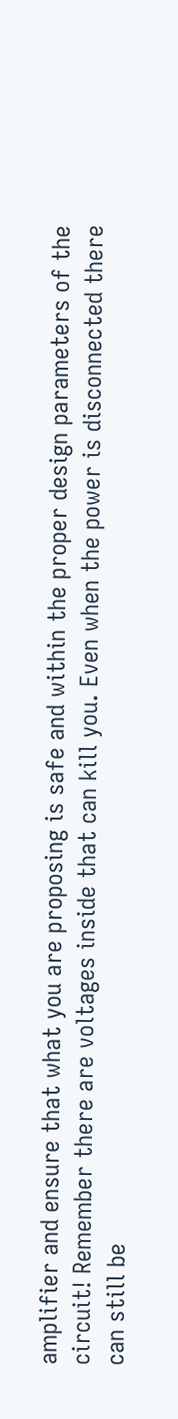amplifier and ensure that what you are proposing is safe and within the proper design parameters of the circuit! Remember there are voltages inside that can kill you. Even when the power is disconnected there can still be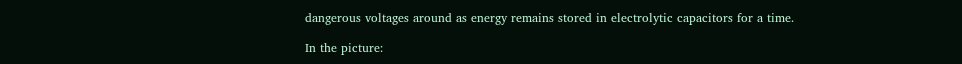dangerous voltages around as energy remains stored in electrolytic capacitors for a time.

In the picture: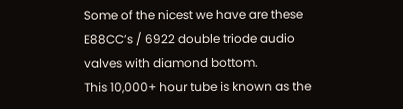Some of the nicest we have are these E88CC’s / 6922 double triode audio valves with diamond bottom.
This 10,000+ hour tube is known as the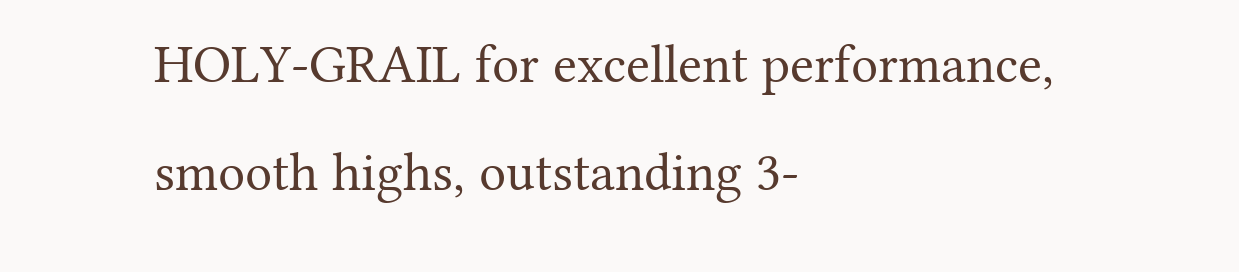HOLY-GRAIL for excellent performance, smooth highs, outstanding 3-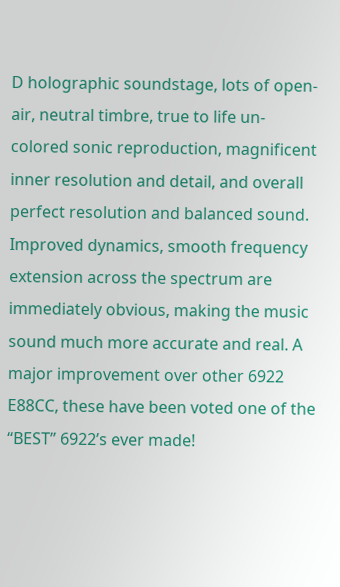D holographic soundstage, lots of open-air, neutral timbre, true to life un-colored sonic reproduction, magnificent inner resolution and detail, and overall perfect resolution and balanced sound. Improved dynamics, smooth frequency extension across the spectrum are immediately obvious, making the music sound much more accurate and real. A major improvement over other 6922 E88CC, these have been voted one of the “BEST” 6922’s ever made!